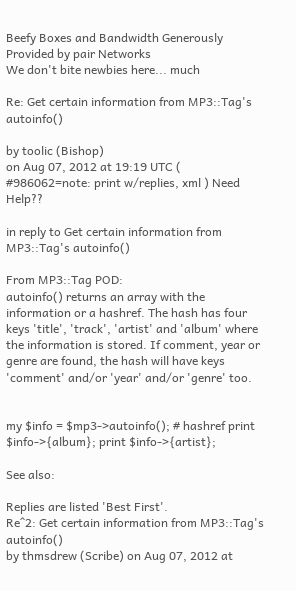Beefy Boxes and Bandwidth Generously Provided by pair Networks
We don't bite newbies here... much

Re: Get certain information from MP3::Tag's autoinfo()

by toolic (Bishop)
on Aug 07, 2012 at 19:19 UTC ( #986062=note: print w/replies, xml ) Need Help??

in reply to Get certain information from MP3::Tag's autoinfo()

From MP3::Tag POD:
autoinfo() returns an array with the information or a hashref. The hash has four keys 'title', 'track', 'artist' and 'album' where the information is stored. If comment, year or genre are found, the hash will have keys 'comment' and/or 'year' and/or 'genre' too.


my $info = $mp3->autoinfo(); # hashref print $info->{album}; print $info->{artist};

See also:

Replies are listed 'Best First'.
Re^2: Get certain information from MP3::Tag's autoinfo()
by thmsdrew (Scribe) on Aug 07, 2012 at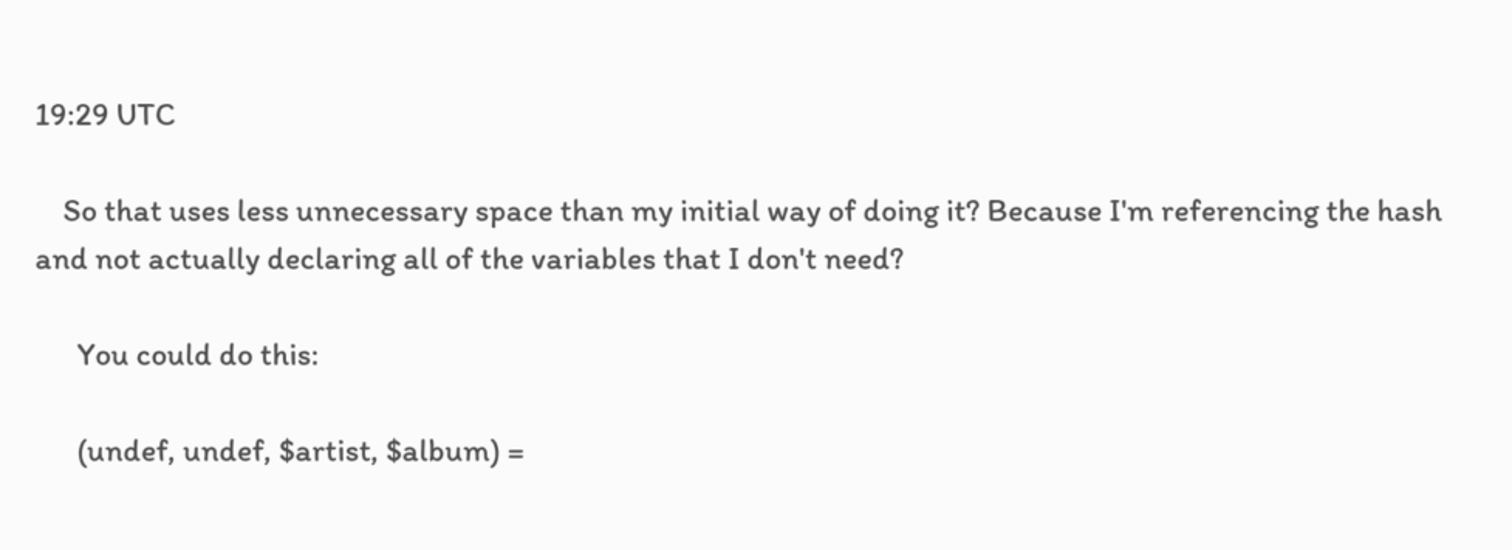19:29 UTC

    So that uses less unnecessary space than my initial way of doing it? Because I'm referencing the hash and not actually declaring all of the variables that I don't need?

      You could do this:

      (undef, undef, $artist, $album) =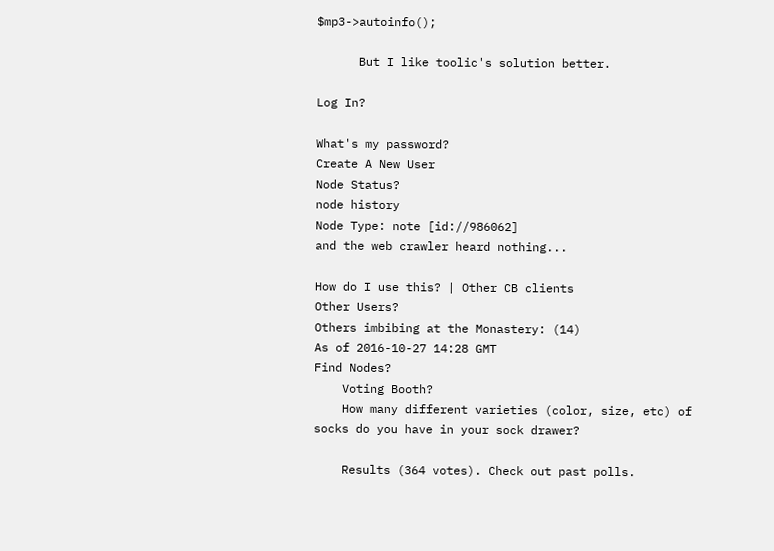$mp3->autoinfo();

      But I like toolic's solution better.

Log In?

What's my password?
Create A New User
Node Status?
node history
Node Type: note [id://986062]
and the web crawler heard nothing...

How do I use this? | Other CB clients
Other Users?
Others imbibing at the Monastery: (14)
As of 2016-10-27 14:28 GMT
Find Nodes?
    Voting Booth?
    How many different varieties (color, size, etc) of socks do you have in your sock drawer?

    Results (364 votes). Check out past polls.